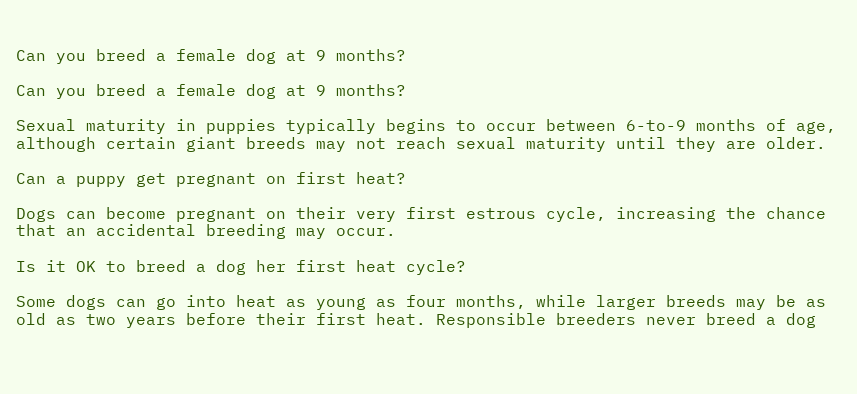Can you breed a female dog at 9 months?

Can you breed a female dog at 9 months?

Sexual maturity in puppies typically begins to occur between 6-to-9 months of age, although certain giant breeds may not reach sexual maturity until they are older.

Can a puppy get pregnant on first heat?

Dogs can become pregnant on their very first estrous cycle, increasing the chance that an accidental breeding may occur.

Is it OK to breed a dog her first heat cycle?

Some dogs can go into heat as young as four months, while larger breeds may be as old as two years before their first heat. Responsible breeders never breed a dog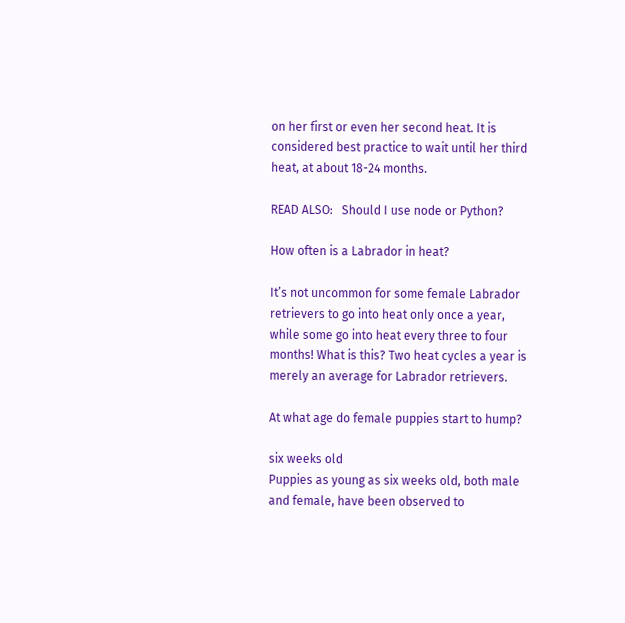on her first or even her second heat. It is considered best practice to wait until her third heat, at about 18-24 months.

READ ALSO:   Should I use node or Python?

How often is a Labrador in heat?

It’s not uncommon for some female Labrador retrievers to go into heat only once a year, while some go into heat every three to four months! What is this? Two heat cycles a year is merely an average for Labrador retrievers.

At what age do female puppies start to hump?

six weeks old
Puppies as young as six weeks old, both male and female, have been observed to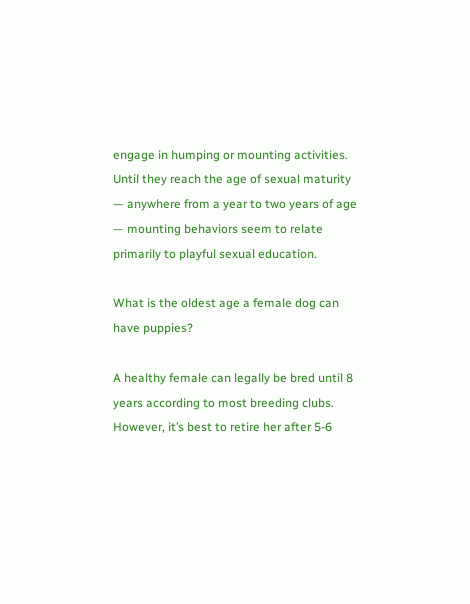engage in humping or mounting activities. Until they reach the age of sexual maturity — anywhere from a year to two years of age — mounting behaviors seem to relate primarily to playful sexual education.

What is the oldest age a female dog can have puppies?

A healthy female can legally be bred until 8 years according to most breeding clubs. However, it’s best to retire her after 5-6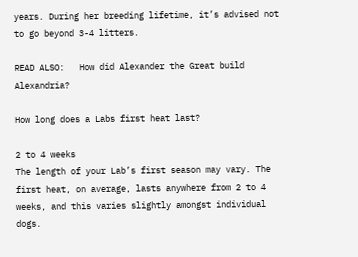years. During her breeding lifetime, it’s advised not to go beyond 3-4 litters.

READ ALSO:   How did Alexander the Great build Alexandria?

How long does a Labs first heat last?

2 to 4 weeks
The length of your Lab’s first season may vary. The first heat, on average, lasts anywhere from 2 to 4 weeks, and this varies slightly amongst individual dogs.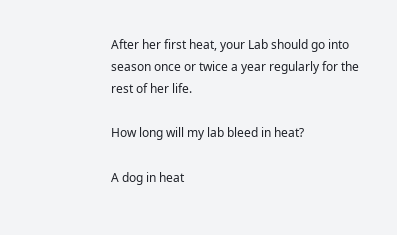After her first heat, your Lab should go into season once or twice a year regularly for the rest of her life.

How long will my lab bleed in heat?

A dog in heat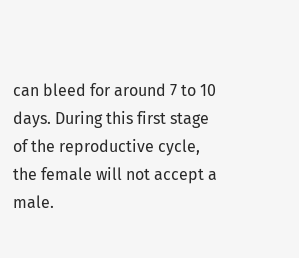can bleed for around 7 to 10 days. During this first stage of the reproductive cycle, the female will not accept a male.